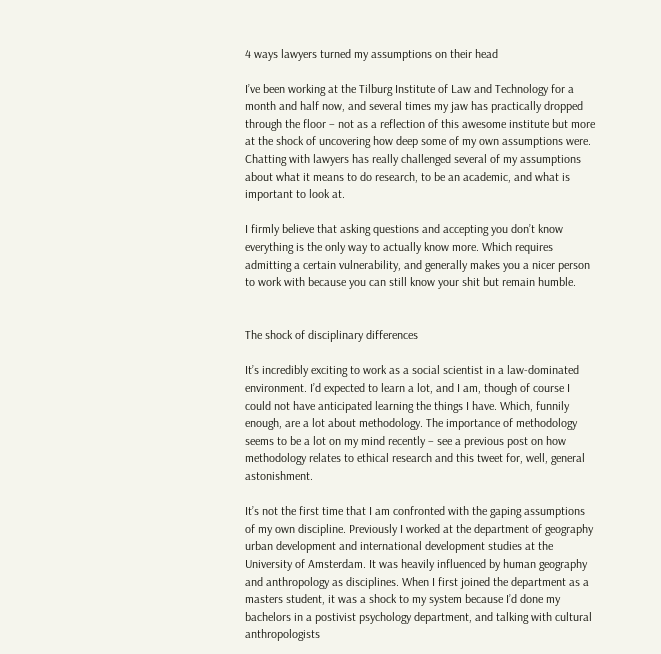4 ways lawyers turned my assumptions on their head

I’ve been working at the Tilburg Institute of Law and Technology for a month and half now, and several times my jaw has practically dropped through the floor – not as a reflection of this awesome institute but more at the shock of uncovering how deep some of my own assumptions were. Chatting with lawyers has really challenged several of my assumptions about what it means to do research, to be an academic, and what is important to look at.

I firmly believe that asking questions and accepting you don’t know everything is the only way to actually know more. Which requires admitting a certain vulnerability, and generally makes you a nicer person to work with because you can still know your shit but remain humble.


The shock of disciplinary differences

It’s incredibly exciting to work as a social scientist in a law-dominated environment. I’d expected to learn a lot, and I am, though of course I could not have anticipated learning the things I have. Which, funnily enough, are a lot about methodology. The importance of methodology seems to be a lot on my mind recently – see a previous post on how methodology relates to ethical research and this tweet for, well, general astonishment.

It’s not the first time that I am confronted with the gaping assumptions of my own discipline. Previously I worked at the department of geography urban development and international development studies at the University of Amsterdam. It was heavily influenced by human geography and anthropology as disciplines. When I first joined the department as a masters student, it was a shock to my system because I’d done my bachelors in a postivist psychology department, and talking with cultural anthropologists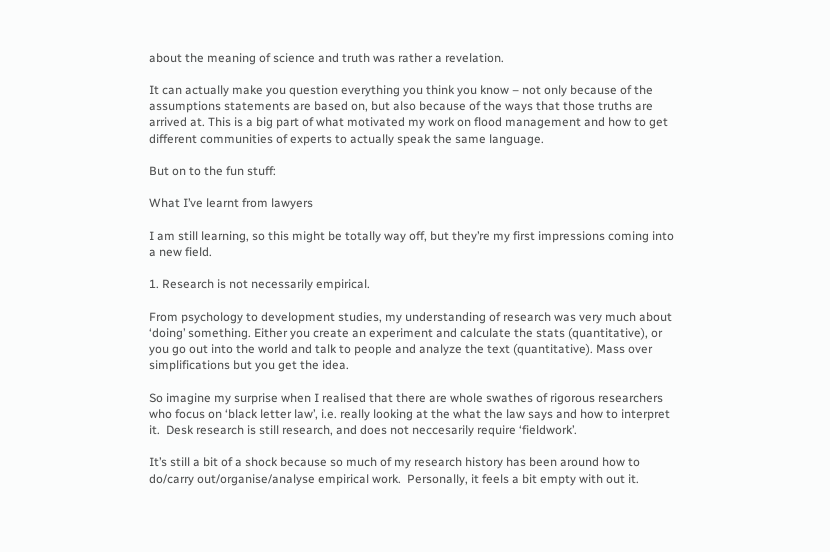about the meaning of science and truth was rather a revelation.

It can actually make you question everything you think you know – not only because of the assumptions statements are based on, but also because of the ways that those truths are arrived at. This is a big part of what motivated my work on flood management and how to get different communities of experts to actually speak the same language.

But on to the fun stuff:

What I’ve learnt from lawyers

I am still learning, so this might be totally way off, but they’re my first impressions coming into a new field.

1. Research is not necessarily empirical.

From psychology to development studies, my understanding of research was very much about ‘doing’ something. Either you create an experiment and calculate the stats (quantitative), or you go out into the world and talk to people and analyze the text (quantitative). Mass over simplifications but you get the idea.

So imagine my surprise when I realised that there are whole swathes of rigorous researchers who focus on ‘black letter law’, i.e. really looking at the what the law says and how to interpret it.  Desk research is still research, and does not neccesarily require ‘fieldwork’.

It’s still a bit of a shock because so much of my research history has been around how to do/carry out/organise/analyse empirical work.  Personally, it feels a bit empty with out it.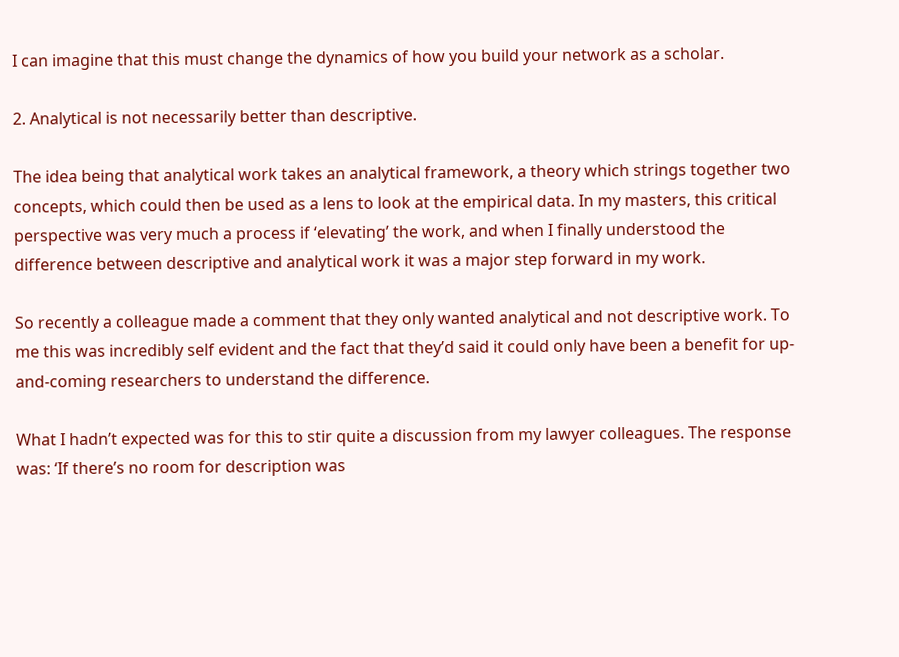I can imagine that this must change the dynamics of how you build your network as a scholar.

2. Analytical is not necessarily better than descriptive.

The idea being that analytical work takes an analytical framework, a theory which strings together two concepts, which could then be used as a lens to look at the empirical data. In my masters, this critical perspective was very much a process if ‘elevating’ the work, and when I finally understood the difference between descriptive and analytical work it was a major step forward in my work.

So recently a colleague made a comment that they only wanted analytical and not descriptive work. To me this was incredibly self evident and the fact that they’d said it could only have been a benefit for up-and-coming researchers to understand the difference.

What I hadn’t expected was for this to stir quite a discussion from my lawyer colleagues. The response was: ‘If there’s no room for description was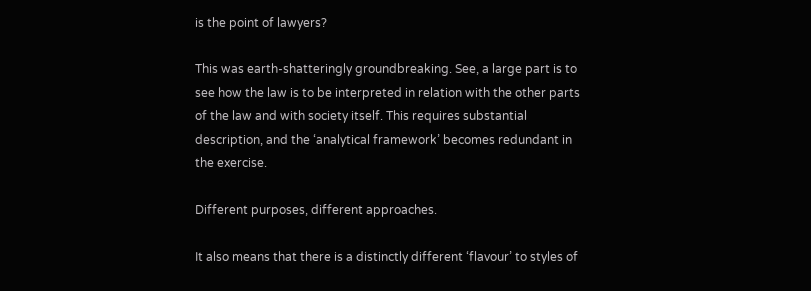is the point of lawyers?

This was earth-shatteringly groundbreaking. See, a large part is to see how the law is to be interpreted in relation with the other parts of the law and with society itself. This requires substantial description, and the ‘analytical framework’ becomes redundant in the exercise.

Different purposes, different approaches.

It also means that there is a distinctly different ‘flavour’ to styles of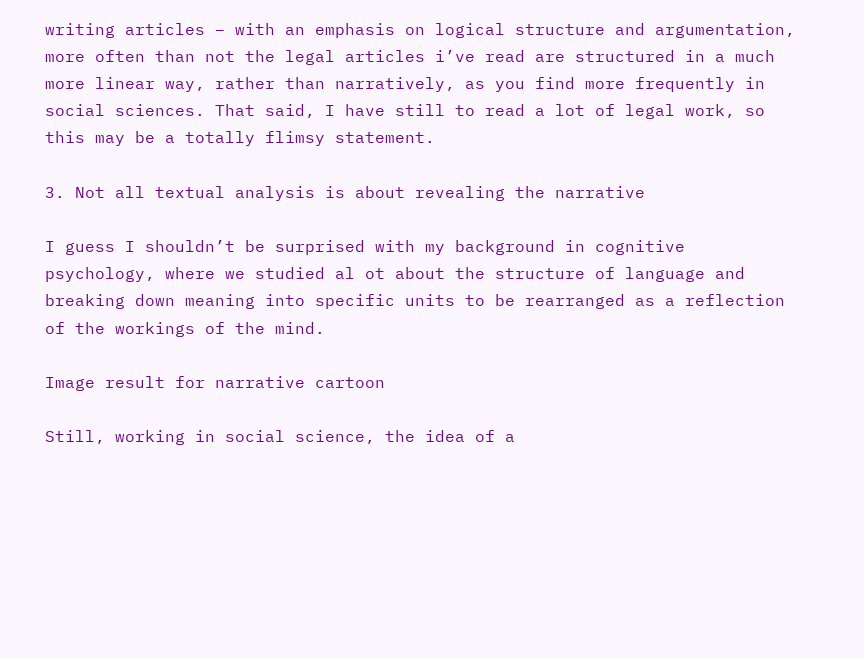writing articles – with an emphasis on logical structure and argumentation, more often than not the legal articles i’ve read are structured in a much more linear way, rather than narratively, as you find more frequently in social sciences. That said, I have still to read a lot of legal work, so this may be a totally flimsy statement.

3. Not all textual analysis is about revealing the narrative

I guess I shouldn’t be surprised with my background in cognitive psychology, where we studied al ot about the structure of language and breaking down meaning into specific units to be rearranged as a reflection of the workings of the mind.

Image result for narrative cartoon

Still, working in social science, the idea of a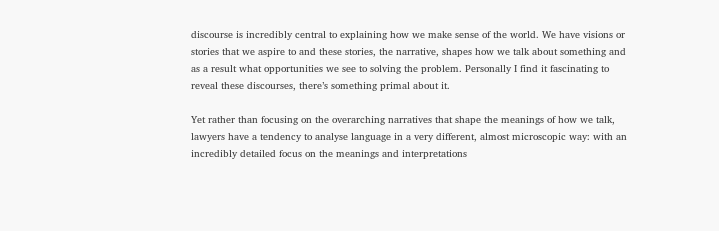discourse is incredibly central to explaining how we make sense of the world. We have visions or stories that we aspire to and these stories, the narrative, shapes how we talk about something and as a result what opportunities we see to solving the problem. Personally I find it fascinating to reveal these discourses, there’s something primal about it.

Yet rather than focusing on the overarching narratives that shape the meanings of how we talk, lawyers have a tendency to analyse language in a very different, almost microscopic way: with an incredibly detailed focus on the meanings and interpretations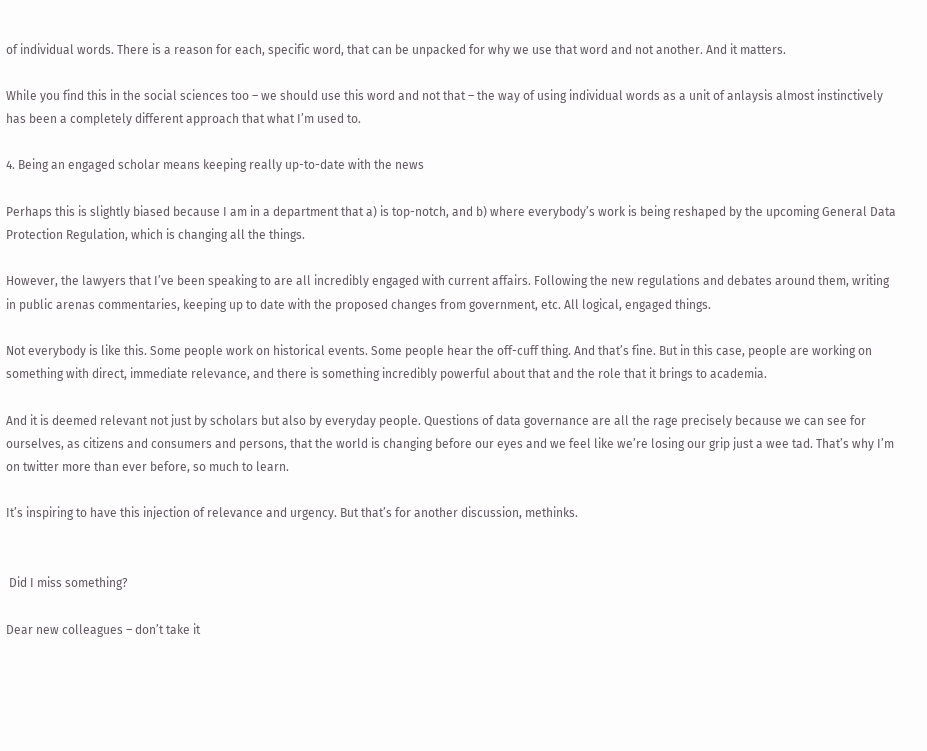of individual words. There is a reason for each, specific word, that can be unpacked for why we use that word and not another. And it matters.

While you find this in the social sciences too – we should use this word and not that – the way of using individual words as a unit of anlaysis almost instinctively has been a completely different approach that what I’m used to.

4. Being an engaged scholar means keeping really up-to-date with the news

Perhaps this is slightly biased because I am in a department that a) is top-notch, and b) where everybody’s work is being reshaped by the upcoming General Data Protection Regulation, which is changing all the things.

However, the lawyers that I’ve been speaking to are all incredibly engaged with current affairs. Following the new regulations and debates around them, writing in public arenas commentaries, keeping up to date with the proposed changes from government, etc. All logical, engaged things.

Not everybody is like this. Some people work on historical events. Some people hear the off-cuff thing. And that’s fine. But in this case, people are working on something with direct, immediate relevance, and there is something incredibly powerful about that and the role that it brings to academia.

And it is deemed relevant not just by scholars but also by everyday people. Questions of data governance are all the rage precisely because we can see for ourselves, as citizens and consumers and persons, that the world is changing before our eyes and we feel like we’re losing our grip just a wee tad. That’s why I’m on twitter more than ever before, so much to learn.

It’s inspiring to have this injection of relevance and urgency. But that’s for another discussion, methinks.


 Did I miss something?

Dear new colleagues – don’t take it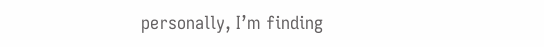personally, I’m finding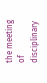the meeting of disciplinary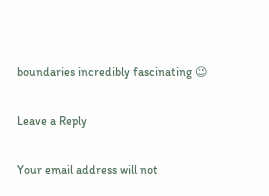boundaries incredibly fascinating 😉

Leave a Reply

Your email address will not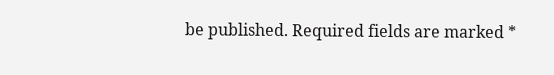be published. Required fields are marked *